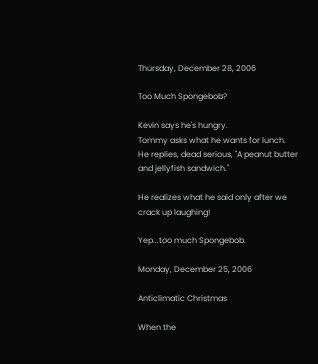Thursday, December 28, 2006

Too Much Spongebob?

Kevin says he's hungry.
Tommy asks what he wants for lunch.
He replies, dead serious, "A peanut butter and jellyfish sandwich."

He realizes what he said only after we crack up laughing!

Yep...too much Spongebob.

Monday, December 25, 2006

Anticlimatic Christmas

When the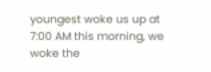youngest woke us up at 7:00 AM this morning, we woke the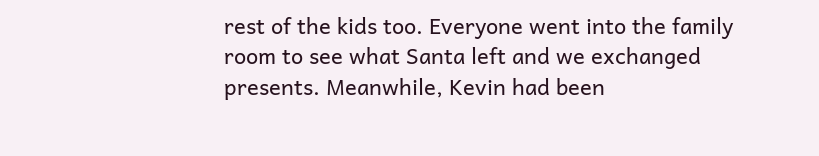rest of the kids too. Everyone went into the family room to see what Santa left and we exchanged presents. Meanwhile, Kevin had been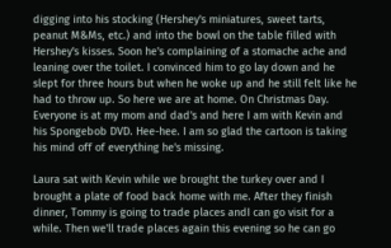digging into his stocking (Hershey's miniatures, sweet tarts, peanut M&Ms, etc.) and into the bowl on the table filled with Hershey's kisses. Soon he's complaining of a stomache ache and leaning over the toilet. I convinced him to go lay down and he slept for three hours but when he woke up and he still felt like he had to throw up. So here we are at home. On Christmas Day. Everyone is at my mom and dad's and here I am with Kevin and his Spongebob DVD. Hee-hee. I am so glad the cartoon is taking his mind off of everything he's missing.

Laura sat with Kevin while we brought the turkey over and I brought a plate of food back home with me. After they finish dinner, Tommy is going to trade places andI can go visit for a while. Then we'll trade places again this evening so he can go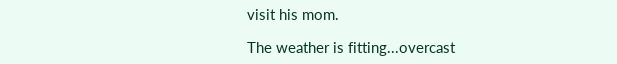visit his mom.

The weather is fitting...overcast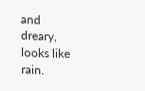and dreary, looks like rain.